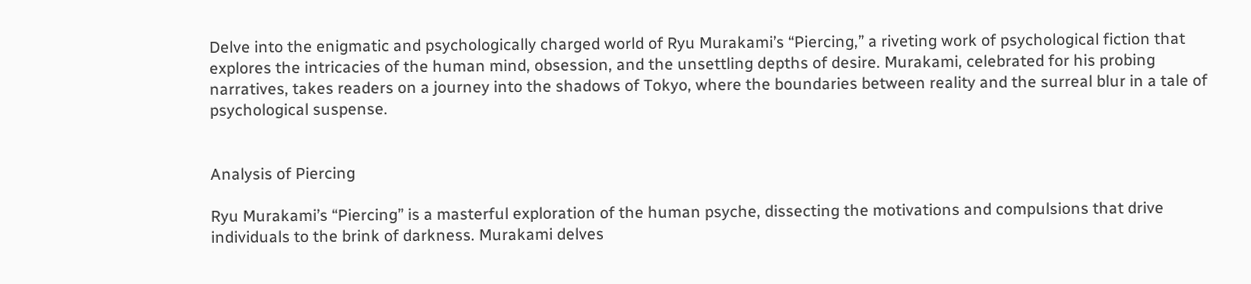Delve into the enigmatic and psychologically charged world of Ryu Murakami’s “Piercing,” a riveting work of psychological fiction that explores the intricacies of the human mind, obsession, and the unsettling depths of desire. Murakami, celebrated for his probing narratives, takes readers on a journey into the shadows of Tokyo, where the boundaries between reality and the surreal blur in a tale of psychological suspense.


Analysis of Piercing

Ryu Murakami’s “Piercing” is a masterful exploration of the human psyche, dissecting the motivations and compulsions that drive individuals to the brink of darkness. Murakami delves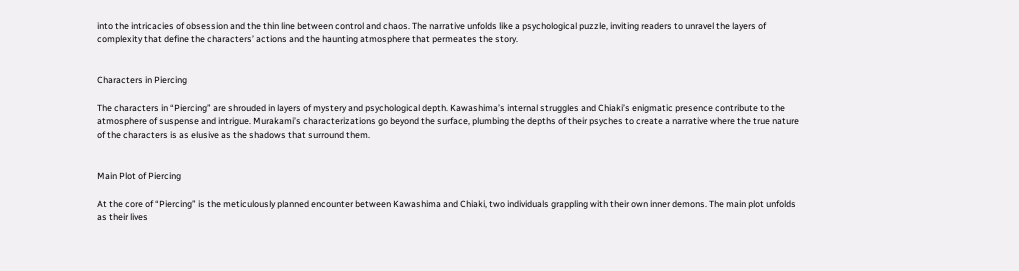into the intricacies of obsession and the thin line between control and chaos. The narrative unfolds like a psychological puzzle, inviting readers to unravel the layers of complexity that define the characters’ actions and the haunting atmosphere that permeates the story.


Characters in Piercing

The characters in “Piercing” are shrouded in layers of mystery and psychological depth. Kawashima’s internal struggles and Chiaki’s enigmatic presence contribute to the atmosphere of suspense and intrigue. Murakami’s characterizations go beyond the surface, plumbing the depths of their psyches to create a narrative where the true nature of the characters is as elusive as the shadows that surround them.


Main Plot of Piercing

At the core of “Piercing” is the meticulously planned encounter between Kawashima and Chiaki, two individuals grappling with their own inner demons. The main plot unfolds as their lives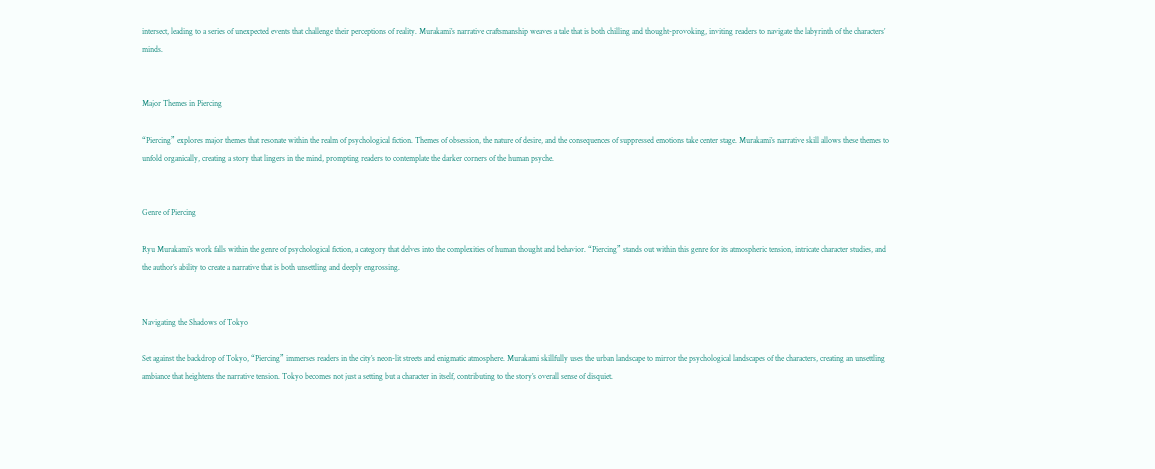intersect, leading to a series of unexpected events that challenge their perceptions of reality. Murakami’s narrative craftsmanship weaves a tale that is both chilling and thought-provoking, inviting readers to navigate the labyrinth of the characters’ minds.


Major Themes in Piercing

“Piercing” explores major themes that resonate within the realm of psychological fiction. Themes of obsession, the nature of desire, and the consequences of suppressed emotions take center stage. Murakami’s narrative skill allows these themes to unfold organically, creating a story that lingers in the mind, prompting readers to contemplate the darker corners of the human psyche.


Genre of Piercing

Ryu Murakami’s work falls within the genre of psychological fiction, a category that delves into the complexities of human thought and behavior. “Piercing” stands out within this genre for its atmospheric tension, intricate character studies, and the author’s ability to create a narrative that is both unsettling and deeply engrossing.


Navigating the Shadows of Tokyo

Set against the backdrop of Tokyo, “Piercing” immerses readers in the city’s neon-lit streets and enigmatic atmosphere. Murakami skillfully uses the urban landscape to mirror the psychological landscapes of the characters, creating an unsettling ambiance that heightens the narrative tension. Tokyo becomes not just a setting but a character in itself, contributing to the story’s overall sense of disquiet.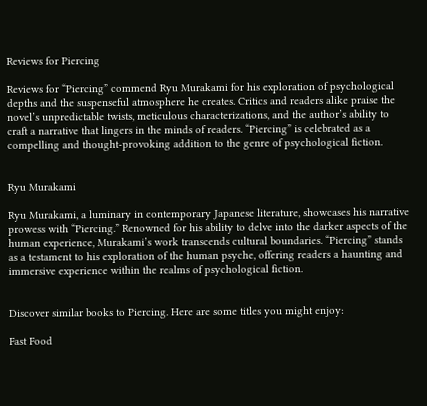Reviews for Piercing

Reviews for “Piercing” commend Ryu Murakami for his exploration of psychological depths and the suspenseful atmosphere he creates. Critics and readers alike praise the novel’s unpredictable twists, meticulous characterizations, and the author’s ability to craft a narrative that lingers in the minds of readers. “Piercing” is celebrated as a compelling and thought-provoking addition to the genre of psychological fiction.


Ryu Murakami

Ryu Murakami, a luminary in contemporary Japanese literature, showcases his narrative prowess with “Piercing.” Renowned for his ability to delve into the darker aspects of the human experience, Murakami’s work transcends cultural boundaries. “Piercing” stands as a testament to his exploration of the human psyche, offering readers a haunting and immersive experience within the realms of psychological fiction.


Discover similar books to Piercing. Here are some titles you might enjoy:

Fast Food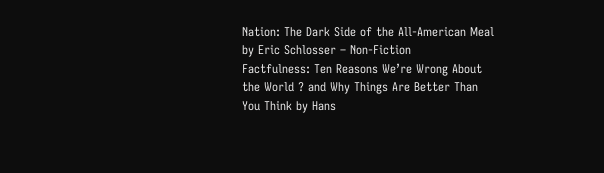Nation: The Dark Side of the All-American Meal by Eric Schlosser – Non-Fiction
Factfulness: Ten Reasons We’re Wrong About the World ? and Why Things Are Better Than You Think by Hans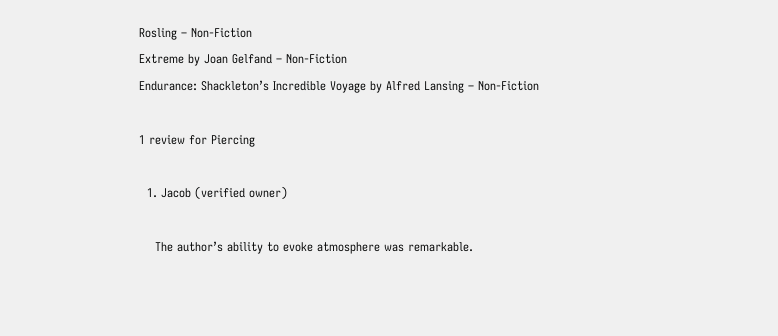Rosling – Non-Fiction
Extreme by Joan Gelfand – Non-Fiction
Endurance: Shackleton’s Incredible Voyage by Alfred Lansing – Non-Fiction

1 review for Piercing

  1. Jacob (verified owner)

    The author’s ability to evoke atmosphere was remarkable.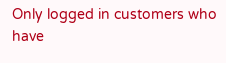Only logged in customers who have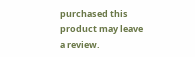purchased this product may leave a review.